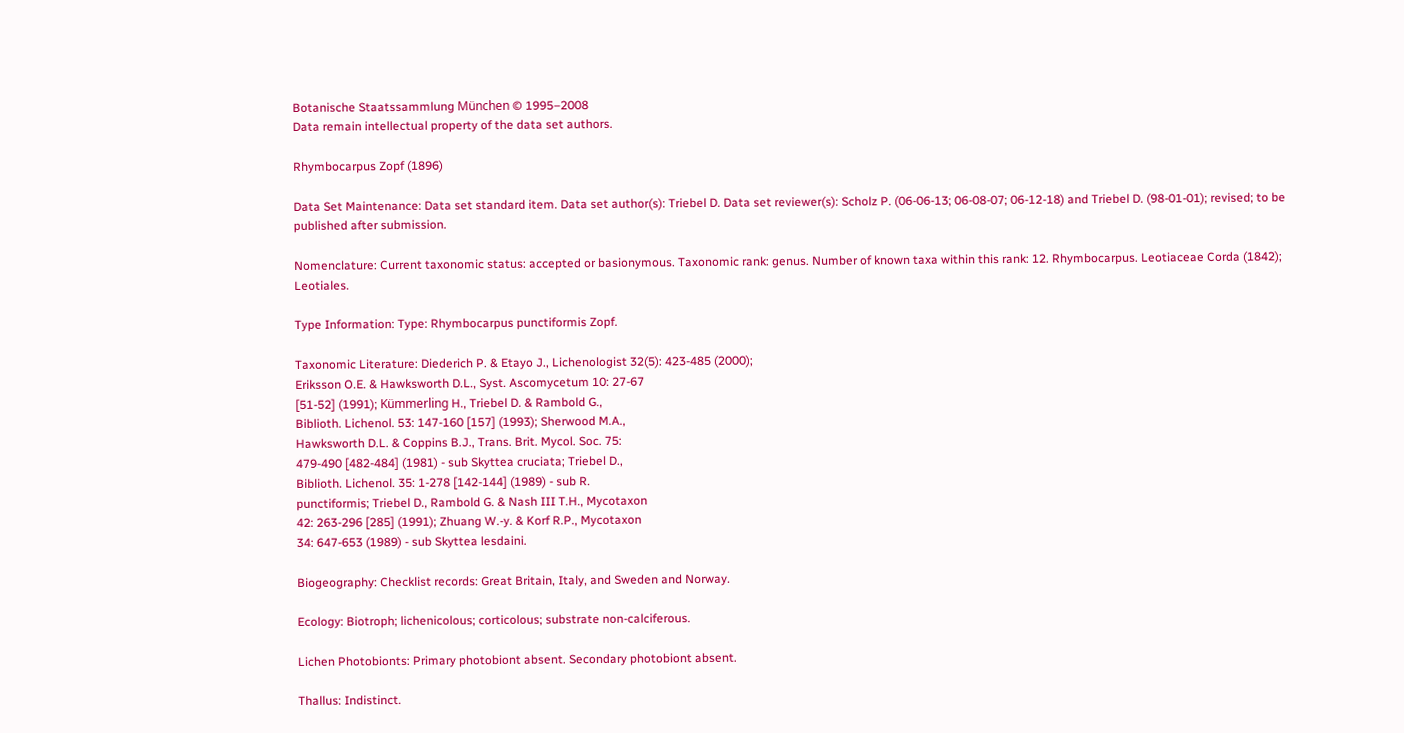Botanische Staatssammlung München © 1995–2008
Data remain intellectual property of the data set authors.

Rhymbocarpus Zopf (1896)

Data Set Maintenance: Data set standard item. Data set author(s): Triebel D. Data set reviewer(s): Scholz P. (06-06-13; 06-08-07; 06-12-18) and Triebel D. (98-01-01); revised; to be published after submission.

Nomenclature: Current taxonomic status: accepted or basionymous. Taxonomic rank: genus. Number of known taxa within this rank: 12. Rhymbocarpus. Leotiaceae Corda (1842); Leotiales.

Type Information: Type: Rhymbocarpus punctiformis Zopf.

Taxonomic Literature: Diederich P. & Etayo J., Lichenologist 32(5): 423-485 (2000);
Eriksson O.E. & Hawksworth D.L., Syst. Ascomycetum 10: 27-67
[51-52] (1991); Kümmerling H., Triebel D. & Rambold G.,
Biblioth. Lichenol. 53: 147-160 [157] (1993); Sherwood M.A.,
Hawksworth D.L. & Coppins B.J., Trans. Brit. Mycol. Soc. 75:
479-490 [482-484] (1981) - sub Skyttea cruciata; Triebel D.,
Biblioth. Lichenol. 35: 1-278 [142-144] (1989) - sub R.
punctiformis; Triebel D., Rambold G. & Nash III T.H., Mycotaxon
42: 263-296 [285] (1991); Zhuang W.-y. & Korf R.P., Mycotaxon
34: 647-653 (1989) - sub Skyttea lesdaini.

Biogeography: Checklist records: Great Britain, Italy, and Sweden and Norway.

Ecology: Biotroph; lichenicolous; corticolous; substrate non-calciferous.

Lichen Photobionts: Primary photobiont absent. Secondary photobiont absent.

Thallus: Indistinct.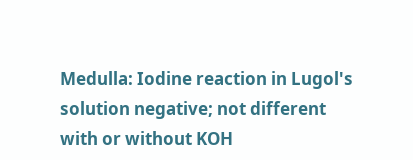Medulla: Iodine reaction in Lugol's solution negative; not different with or without KOH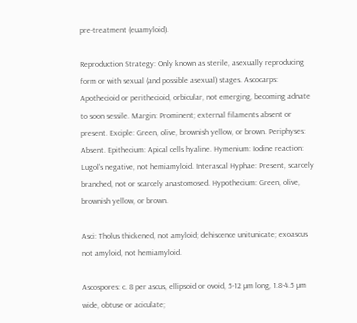pre-treatment (euamyloid).

Reproduction Strategy: Only known as sterile, asexually reproducing form or with sexual (and possible asexual) stages. Ascocarps: Apothecioid or perithecioid, orbicular, not emerging, becoming adnate to soon sessile. Margin: Prominent; external filaments absent or present. Exciple: Green, olive, brownish yellow, or brown. Periphyses: Absent. Epithecium: Apical cells hyaline. Hymenium: Iodine reaction: Lugol’s negative, not hemiamyloid. Interascal Hyphae: Present, scarcely branched, not or scarcely anastomosed. Hypothecium: Green, olive, brownish yellow, or brown.

Asci: Tholus thickened, not amyloid; dehiscence unitunicate; exoascus not amyloid, not hemiamyloid.

Ascospores: c. 8 per ascus, ellipsoid or ovoid, 5-12 µm long, 1.8-4.5 µm wide, obtuse or aciculate;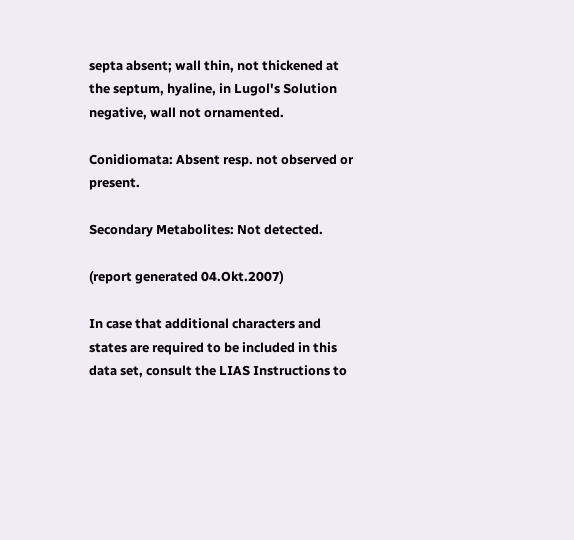septa absent; wall thin, not thickened at the septum, hyaline, in Lugol's Solution negative, wall not ornamented.

Conidiomata: Absent resp. not observed or present.

Secondary Metabolites: Not detected.

(report generated 04.Okt.2007)

In case that additional characters and states are required to be included in this data set, consult the LIAS Instructions to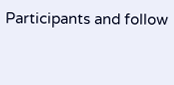Participants and follow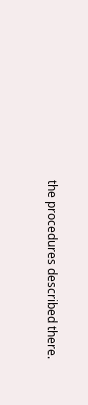the procedures described there.